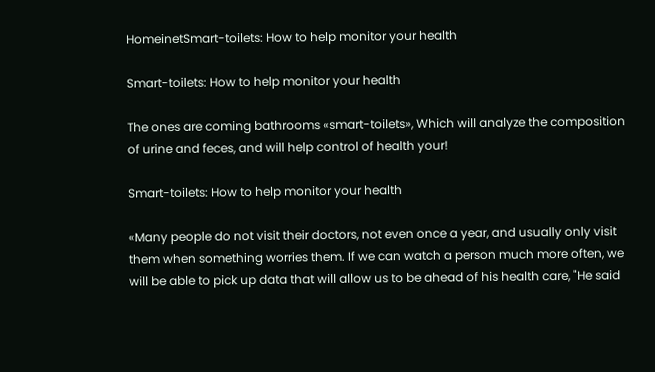HomeinetSmart-toilets: How to help monitor your health

Smart-toilets: How to help monitor your health

The ones are coming bathrooms «smart-toilets», Which will analyze the composition of urine and feces, and will help control of health your!

Smart-toilets: How to help monitor your health

«Many people do not visit their doctors, not even once a year, and usually only visit them when something worries them. If we can watch a person much more often, we will be able to pick up data that will allow us to be ahead of his health care, "He said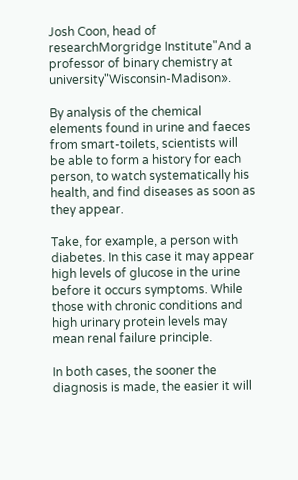Josh Coon, head of researchMorgridge Institute"And a professor of binary chemistry at university"Wisconsin-Madison».

By analysis of the chemical elements found in urine and faeces from smart-toilets, scientists will be able to form a history for each person, to watch systematically his health, and find diseases as soon as they appear.

Take, for example, a person with diabetes. In this case it may appear high levels of glucose in the urine before it occurs symptoms. While those with chronic conditions and high urinary protein levels may mean renal failure principle.

In both cases, the sooner the diagnosis is made, the easier it will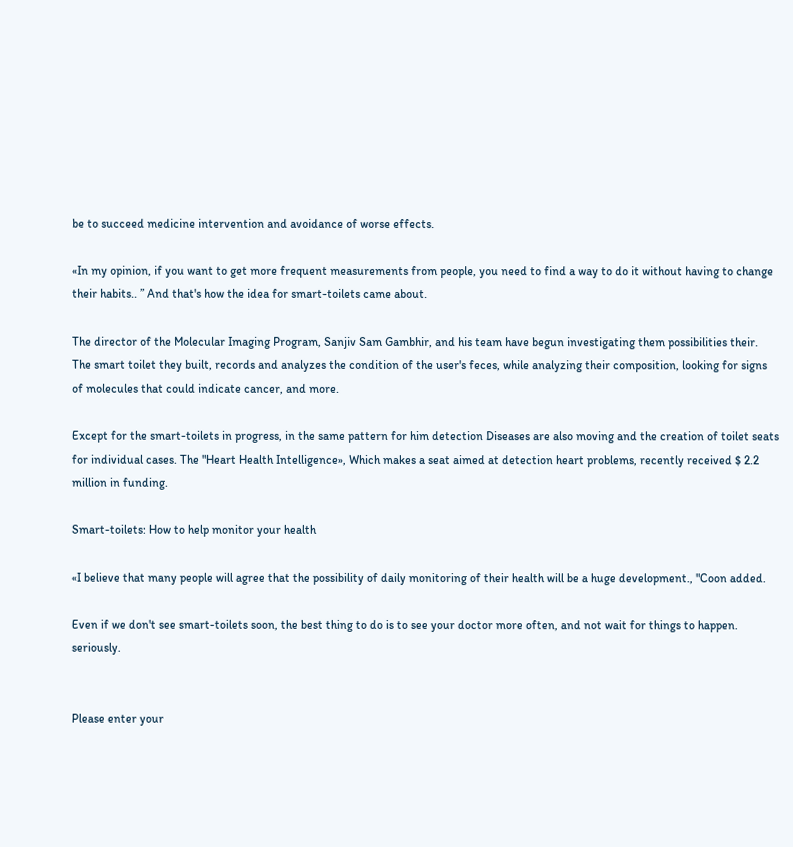be to succeed medicine intervention and avoidance of worse effects.

«In my opinion, if you want to get more frequent measurements from people, you need to find a way to do it without having to change their habits.. ” And that's how the idea for smart-toilets came about.

The director of the Molecular Imaging Program, Sanjiv Sam Gambhir, and his team have begun investigating them possibilities their. The smart toilet they built, records and analyzes the condition of the user's feces, while analyzing their composition, looking for signs of molecules that could indicate cancer, and more.

Except for the smart-toilets in progress, in the same pattern for him detection Diseases are also moving and the creation of toilet seats for individual cases. The "Heart Health Intelligence», Which makes a seat aimed at detection heart problems, recently received $ 2.2 million in funding.

Smart-toilets: How to help monitor your health

«I believe that many people will agree that the possibility of daily monitoring of their health will be a huge development., "Coon added.

Even if we don't see smart-toilets soon, the best thing to do is to see your doctor more often, and not wait for things to happen. seriously.


Please enter your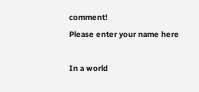comment!
Please enter your name here

In a world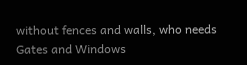without fences and walls, who needs Gates and Windows